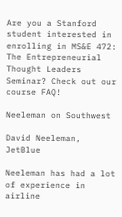Are you a Stanford student interested in enrolling in MS&E 472: The Entrepreneurial Thought Leaders Seminar? Check out our course FAQ!

Neeleman on Southwest

David Neeleman, JetBlue

Neeleman has had a lot of experience in airline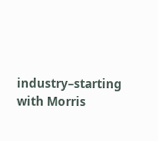industry–starting with Morris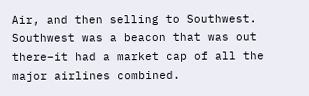Air, and then selling to Southwest. Southwest was a beacon that was out there–it had a market cap of all the major airlines combined.